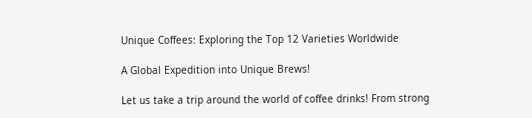Unique Coffees: Exploring the Top 12 Varieties Worldwide

A Global Expedition into Unique Brews!

Let us take a trip around the world of coffee drinks! From strong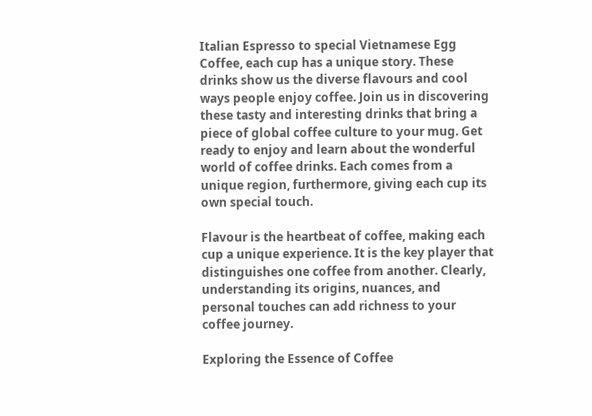Italian Espresso to special Vietnamese Egg Coffee, each cup has a unique story. These drinks show us the diverse flavours and cool ways people enjoy coffee. Join us in discovering these tasty and interesting drinks that bring a piece of global coffee culture to your mug. Get ready to enjoy and learn about the wonderful world of coffee drinks. Each comes from a unique region, furthermore, giving each cup its own special touch.

Flavour is the heartbeat of coffee, making each cup a unique experience. It is the key player that distinguishes one coffee from another. Clearly, understanding its origins, nuances, and personal touches can add richness to your coffee journey.

Exploring the Essence of Coffee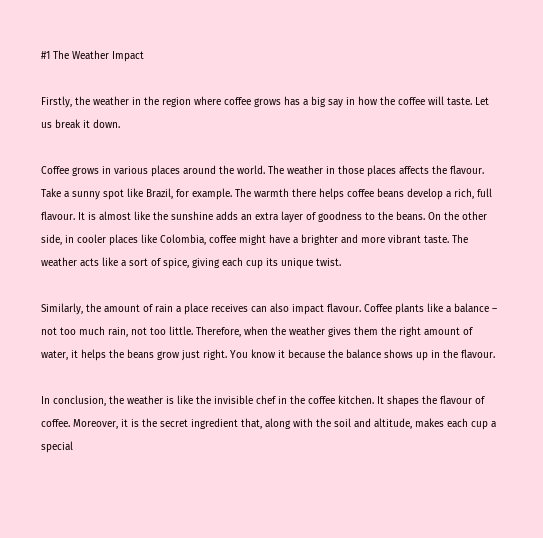#1 The Weather Impact

Firstly, the weather in the region where coffee grows has a big say in how the coffee will taste. Let us break it down.

Coffee grows in various places around the world. The weather in those places affects the flavour. Take a sunny spot like Brazil, for example. The warmth there helps coffee beans develop a rich, full flavour. It is almost like the sunshine adds an extra layer of goodness to the beans. On the other side, in cooler places like Colombia, coffee might have a brighter and more vibrant taste. The weather acts like a sort of spice, giving each cup its unique twist.

Similarly, the amount of rain a place receives can also impact flavour. Coffee plants like a balance – not too much rain, not too little. Therefore, when the weather gives them the right amount of water, it helps the beans grow just right. You know it because the balance shows up in the flavour.

In conclusion, the weather is like the invisible chef in the coffee kitchen. It shapes the flavour of coffee. Moreover, it is the secret ingredient that, along with the soil and altitude, makes each cup a special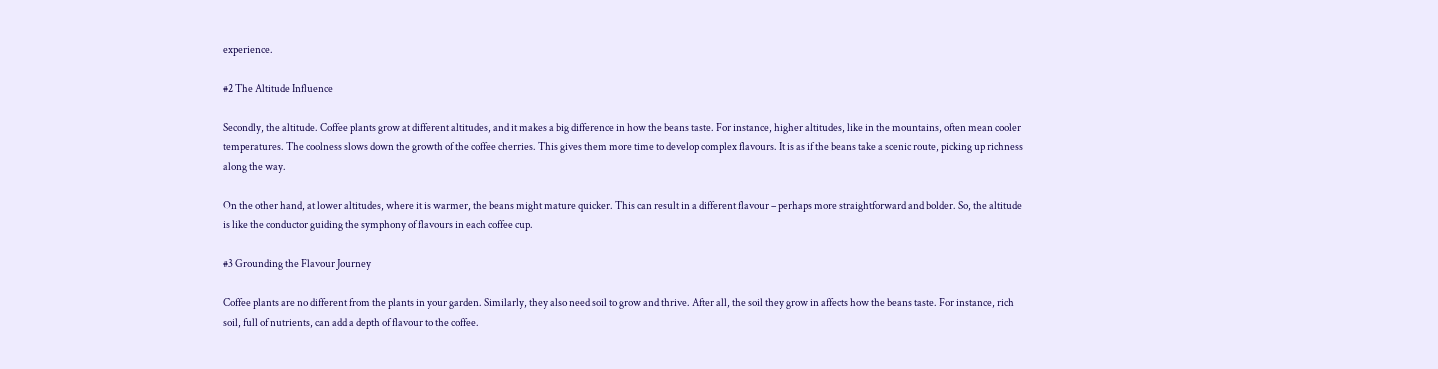experience.

#2 The Altitude Influence

Secondly, the altitude. Coffee plants grow at different altitudes, and it makes a big difference in how the beans taste. For instance, higher altitudes, like in the mountains, often mean cooler temperatures. The coolness slows down the growth of the coffee cherries. This gives them more time to develop complex flavours. It is as if the beans take a scenic route, picking up richness along the way.

On the other hand, at lower altitudes, where it is warmer, the beans might mature quicker. This can result in a different flavour – perhaps more straightforward and bolder. So, the altitude is like the conductor guiding the symphony of flavours in each coffee cup.

#3 Grounding the Flavour Journey

Coffee plants are no different from the plants in your garden. Similarly, they also need soil to grow and thrive. After all, the soil they grow in affects how the beans taste. For instance, rich soil, full of nutrients, can add a depth of flavour to the coffee.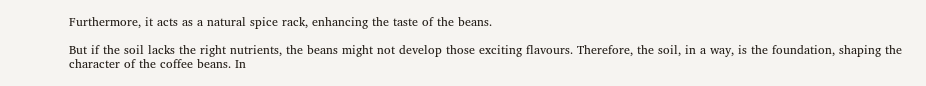Furthermore, it acts as a natural spice rack, enhancing the taste of the beans.

But if the soil lacks the right nutrients, the beans might not develop those exciting flavours. Therefore, the soil, in a way, is the foundation, shaping the character of the coffee beans. In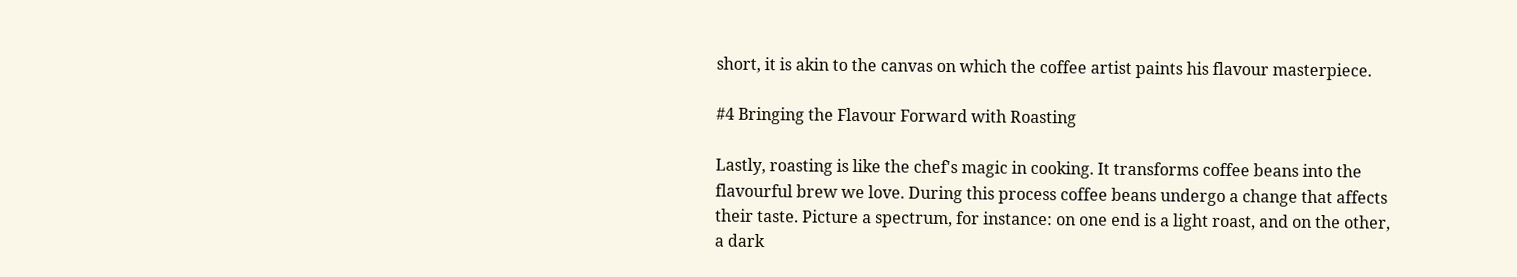short, it is akin to the canvas on which the coffee artist paints his flavour masterpiece.

#4 Bringing the Flavour Forward with Roasting

Lastly, roasting is like the chef's magic in cooking. It transforms coffee beans into the flavourful brew we love. During this process coffee beans undergo a change that affects their taste. Picture a spectrum, for instance: on one end is a light roast, and on the other, a dark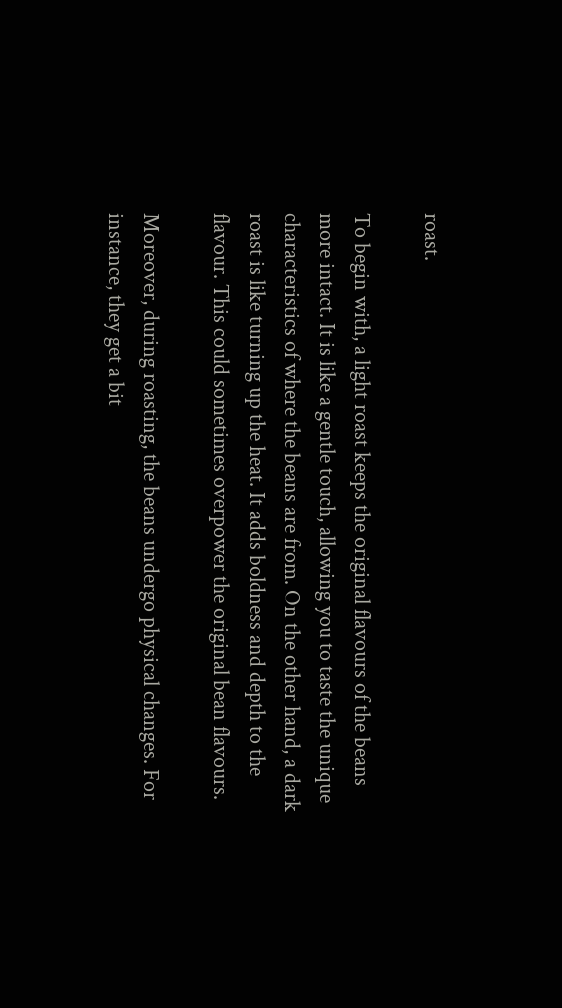roast.

To begin with, a light roast keeps the original flavours of the beans more intact. It is like a gentle touch, allowing you to taste the unique characteristics of where the beans are from. On the other hand, a dark roast is like turning up the heat. It adds boldness and depth to the flavour. This could sometimes overpower the original bean flavours.

Moreover, during roasting, the beans undergo physical changes. For instance, they get a bit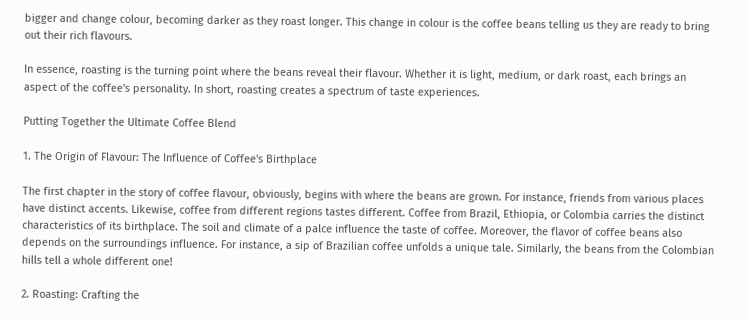bigger and change colour, becoming darker as they roast longer. This change in colour is the coffee beans telling us they are ready to bring out their rich flavours.

In essence, roasting is the turning point where the beans reveal their flavour. Whether it is light, medium, or dark roast, each brings an aspect of the coffee's personality. In short, roasting creates a spectrum of taste experiences.

Putting Together the Ultimate Coffee Blend

1. The Origin of Flavour: The Influence of Coffee's Birthplace

The first chapter in the story of coffee flavour, obviously, begins with where the beans are grown. For instance, friends from various places have distinct accents. Likewise, coffee from different regions tastes different. Coffee from Brazil, Ethiopia, or Colombia carries the distinct characteristics of its birthplace. The soil and climate of a palce influence the taste of coffee. Moreover, the flavor of coffee beans also depends on the surroundings influence. For instance, a sip of Brazilian coffee unfolds a unique tale. Similarly, the beans from the Colombian hills tell a whole different one!

2. Roasting: Crafting the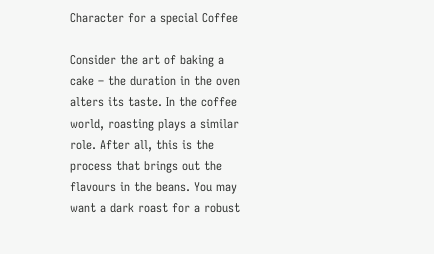Character for a special Coffee

Consider the art of baking a cake – the duration in the oven alters its taste. In the coffee world, roasting plays a similar role. After all, this is the process that brings out the flavours in the beans. You may want a dark roast for a robust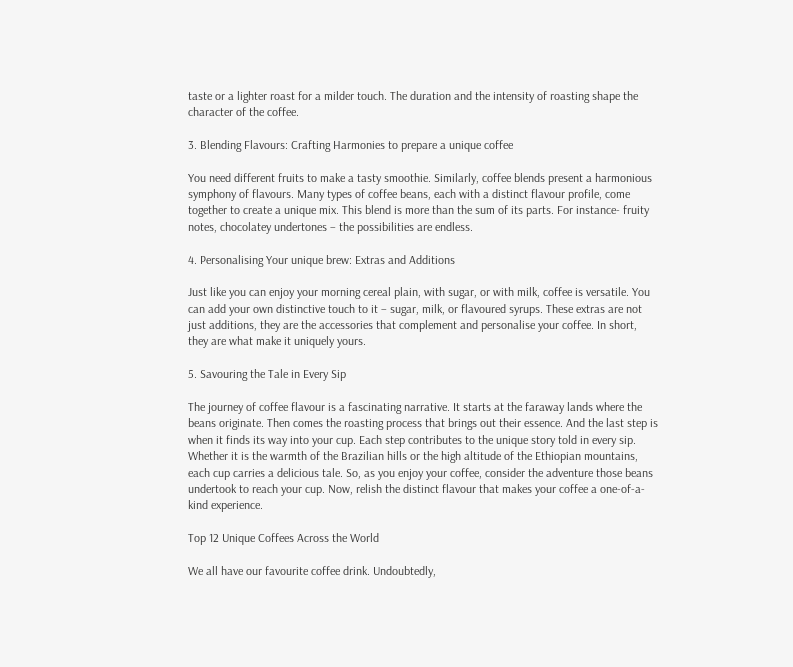taste or a lighter roast for a milder touch. The duration and the intensity of roasting shape the character of the coffee.

3. Blending Flavours: Crafting Harmonies to prepare a unique coffee

You need different fruits to make a tasty smoothie. Similarly, coffee blends present a harmonious symphony of flavours. Many types of coffee beans, each with a distinct flavour profile, come together to create a unique mix. This blend is more than the sum of its parts. For instance- fruity notes, chocolatey undertones – the possibilities are endless.

4. Personalising Your unique brew: Extras and Additions

Just like you can enjoy your morning cereal plain, with sugar, or with milk, coffee is versatile. You can add your own distinctive touch to it – sugar, milk, or flavoured syrups. These extras are not just additions, they are the accessories that complement and personalise your coffee. In short, they are what make it uniquely yours.

5. Savouring the Tale in Every Sip

The journey of coffee flavour is a fascinating narrative. It starts at the faraway lands where the beans originate. Then comes the roasting process that brings out their essence. And the last step is when it finds its way into your cup. Each step contributes to the unique story told in every sip. Whether it is the warmth of the Brazilian hills or the high altitude of the Ethiopian mountains, each cup carries a delicious tale. So, as you enjoy your coffee, consider the adventure those beans undertook to reach your cup. Now, relish the distinct flavour that makes your coffee a one-of-a-kind experience.

Top 12 Unique Coffees Across the World

We all have our favourite coffee drink. Undoubtedly,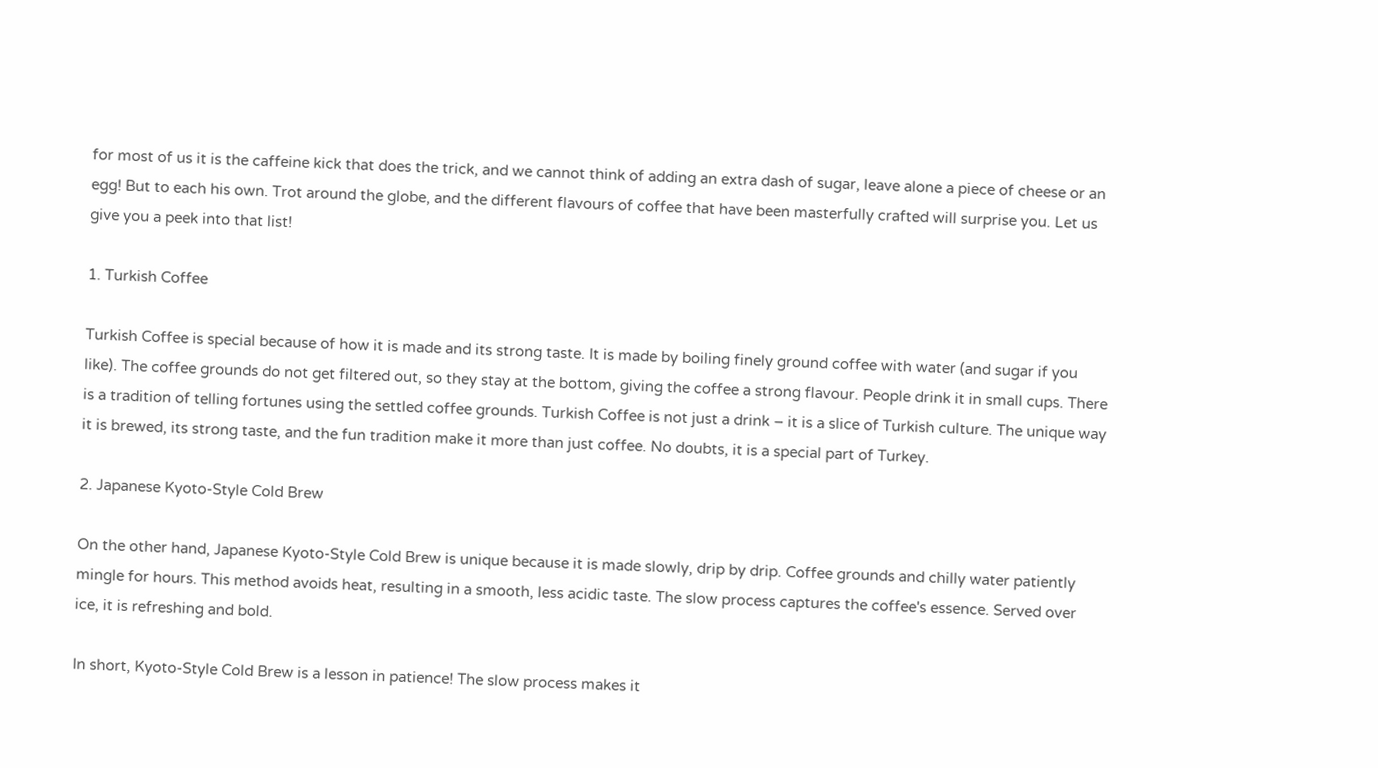for most of us it is the caffeine kick that does the trick, and we cannot think of adding an extra dash of sugar, leave alone a piece of cheese or an egg! But to each his own. Trot around the globe, and the different flavours of coffee that have been masterfully crafted will surprise you. Let us give you a peek into that list!

1. Turkish Coffee

Turkish Coffee is special because of how it is made and its strong taste. It is made by boiling finely ground coffee with water (and sugar if you like). The coffee grounds do not get filtered out, so they stay at the bottom, giving the coffee a strong flavour. People drink it in small cups. There is a tradition of telling fortunes using the settled coffee grounds. Turkish Coffee is not just a drink – it is a slice of Turkish culture. The unique way it is brewed, its strong taste, and the fun tradition make it more than just coffee. No doubts, it is a special part of Turkey.

2. Japanese Kyoto-Style Cold Brew

On the other hand, Japanese Kyoto-Style Cold Brew is unique because it is made slowly, drip by drip. Coffee grounds and chilly water patiently mingle for hours. This method avoids heat, resulting in a smooth, less acidic taste. The slow process captures the coffee's essence. Served over ice, it is refreshing and bold.

In short, Kyoto-Style Cold Brew is a lesson in patience! The slow process makes it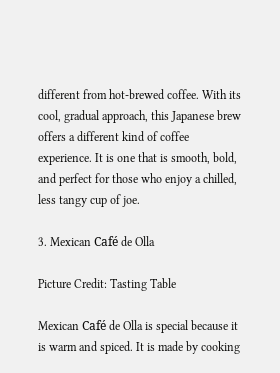different from hot-brewed coffee. With its cool, gradual approach, this Japanese brew offers a different kind of coffee experience. It is one that is smooth, bold, and perfect for those who enjoy a chilled, less tangy cup of joe.

3. Mexican Café de Olla

Picture Credit: Tasting Table

Mexican Café de Olla is special because it is warm and spiced. It is made by cooking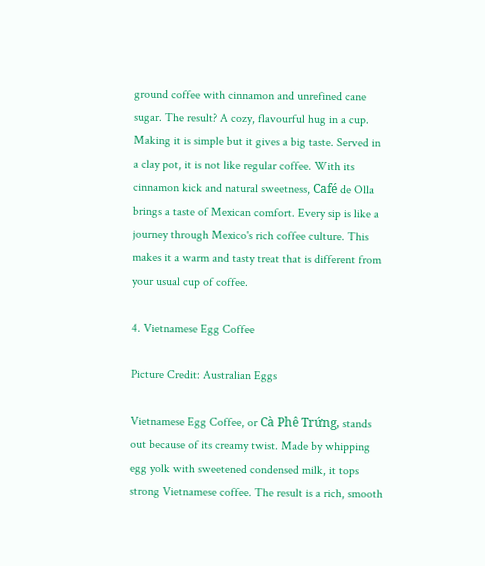ground coffee with cinnamon and unrefined cane sugar. The result? A cozy, flavourful hug in a cup. Making it is simple but it gives a big taste. Served in a clay pot, it is not like regular coffee. With its cinnamon kick and natural sweetness, Café de Olla brings a taste of Mexican comfort. Every sip is like a journey through Mexico's rich coffee culture. This makes it a warm and tasty treat that is different from your usual cup of coffee.

4. Vietnamese Egg Coffee

Picture Credit: Australian Eggs

Vietnamese Egg Coffee, or Cà Phê Trứng, stands out because of its creamy twist. Made by whipping egg yolk with sweetened condensed milk, it tops strong Vietnamese coffee. The result is a rich, smooth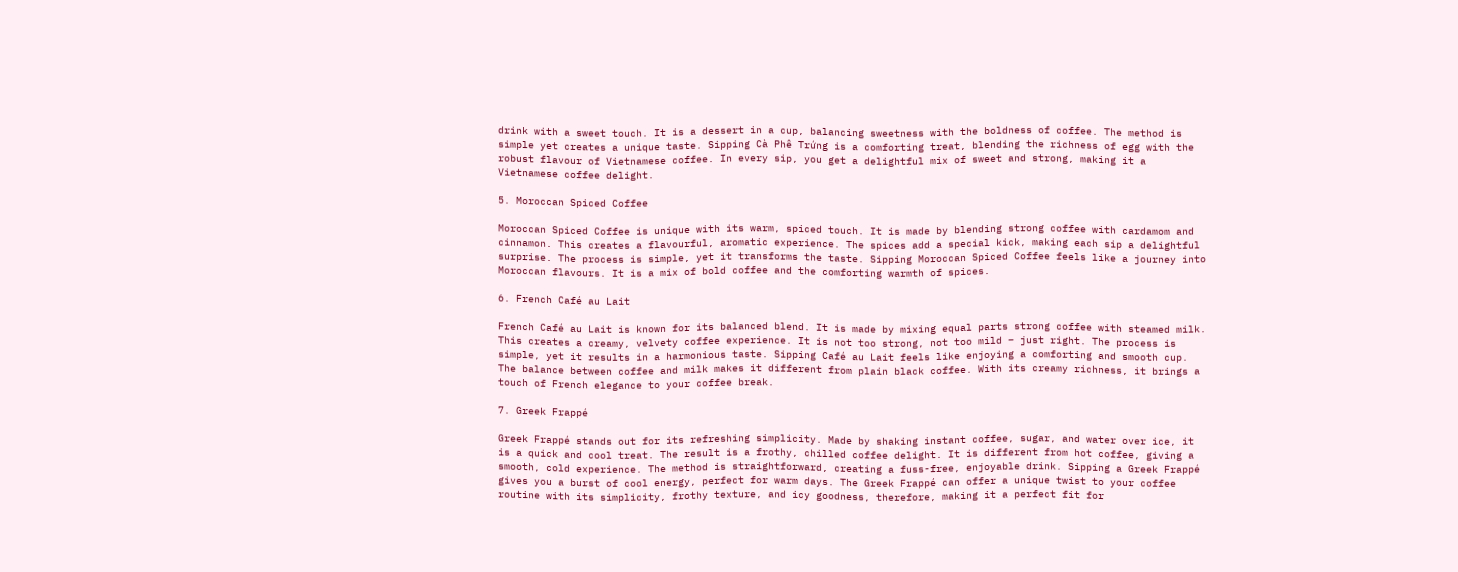drink with a sweet touch. It is a dessert in a cup, balancing sweetness with the boldness of coffee. The method is simple yet creates a unique taste. Sipping Cà Phê Trứng is a comforting treat, blending the richness of egg with the robust flavour of Vietnamese coffee. In every sip, you get a delightful mix of sweet and strong, making it a Vietnamese coffee delight.

5. Moroccan Spiced Coffee

Moroccan Spiced Coffee is unique with its warm, spiced touch. It is made by blending strong coffee with cardamom and cinnamon. This creates a flavourful, aromatic experience. The spices add a special kick, making each sip a delightful surprise. The process is simple, yet it transforms the taste. Sipping Moroccan Spiced Coffee feels like a journey into Moroccan flavours. It is a mix of bold coffee and the comforting warmth of spices.

6. French Café au Lait

French Café au Lait is known for its balanced blend. It is made by mixing equal parts strong coffee with steamed milk. This creates a creamy, velvety coffee experience. It is not too strong, not too mild – just right. The process is simple, yet it results in a harmonious taste. Sipping Café au Lait feels like enjoying a comforting and smooth cup. The balance between coffee and milk makes it different from plain black coffee. With its creamy richness, it brings a touch of French elegance to your coffee break.

7. Greek Frappé

Greek Frappé stands out for its refreshing simplicity. Made by shaking instant coffee, sugar, and water over ice, it is a quick and cool treat. The result is a frothy, chilled coffee delight. It is different from hot coffee, giving a smooth, cold experience. The method is straightforward, creating a fuss-free, enjoyable drink. Sipping a Greek Frappé gives you a burst of cool energy, perfect for warm days. The Greek Frappé can offer a unique twist to your coffee routine with its simplicity, frothy texture, and icy goodness, therefore, making it a perfect fit for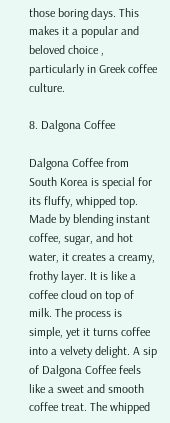those boring days. This makes it a popular and beloved choice , particularly in Greek coffee culture.

8. Dalgona Coffee

Dalgona Coffee from South Korea is special for its fluffy, whipped top. Made by blending instant coffee, sugar, and hot water, it creates a creamy, frothy layer. It is like a coffee cloud on top of milk. The process is simple, yet it turns coffee into a velvety delight. A sip of Dalgona Coffee feels like a sweet and smooth coffee treat. The whipped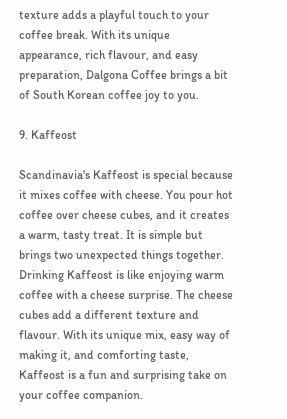texture adds a playful touch to your coffee break. With its unique appearance, rich flavour, and easy preparation, Dalgona Coffee brings a bit of South Korean coffee joy to you.

9. Kaffeost

Scandinavia's Kaffeost is special because it mixes coffee with cheese. You pour hot coffee over cheese cubes, and it creates a warm, tasty treat. It is simple but brings two unexpected things together. Drinking Kaffeost is like enjoying warm coffee with a cheese surprise. The cheese cubes add a different texture and flavour. With its unique mix, easy way of making it, and comforting taste, Kaffeost is a fun and surprising take on your coffee companion.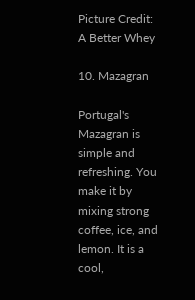Picture Credit: A Better Whey

10. Mazagran

Portugal's Mazagran is simple and refreshing. You make it by mixing strong coffee, ice, and lemon. It is a cool,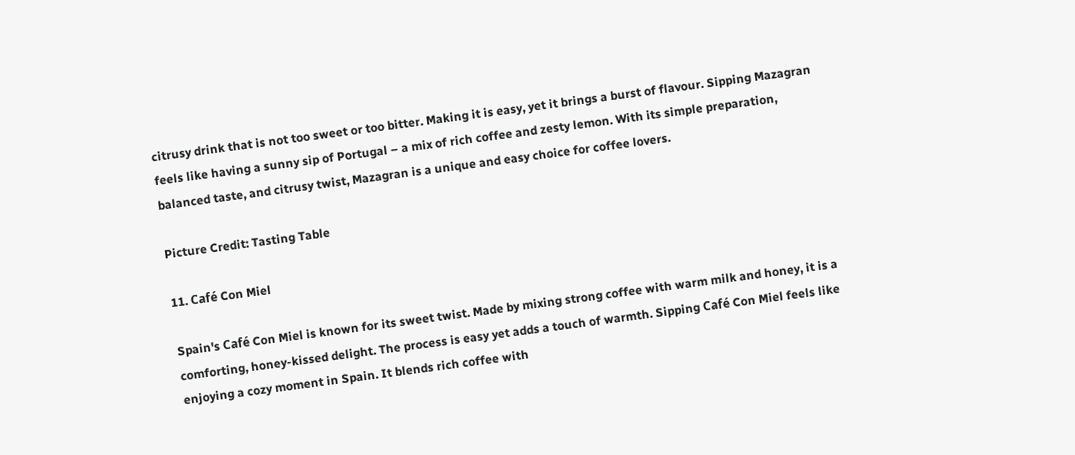citrusy drink that is not too sweet or too bitter. Making it is easy, yet it brings a burst of flavour. Sipping Mazagran feels like having a sunny sip of Portugal – a mix of rich coffee and zesty lemon. With its simple preparation, balanced taste, and citrusy twist, Mazagran is a unique and easy choice for coffee lovers.

Picture Credit: Tasting Table

11. Café Con Miel

Spain's Café Con Miel is known for its sweet twist. Made by mixing strong coffee with warm milk and honey, it is a comforting, honey-kissed delight. The process is easy yet adds a touch of warmth. Sipping Café Con Miel feels like enjoying a cozy moment in Spain. It blends rich coffee with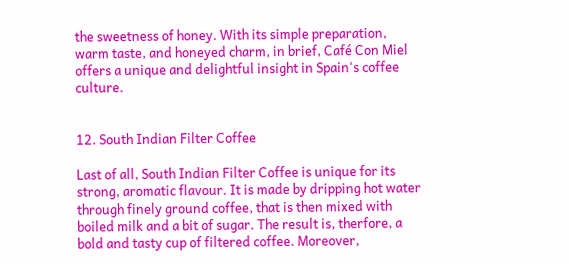the sweetness of honey. With its simple preparation, warm taste, and honeyed charm, in brief, Café Con Miel offers a unique and delightful insight in Spain's coffee culture.


12. South Indian Filter Coffee

Last of all, South Indian Filter Coffee is unique for its strong, aromatic flavour. It is made by dripping hot water through finely ground coffee, that is then mixed with boiled milk and a bit of sugar. The result is, therfore, a bold and tasty cup of filtered coffee. Moreover,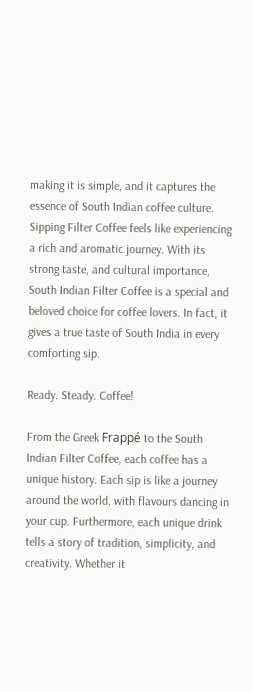making it is simple, and it captures the essence of South Indian coffee culture. Sipping Filter Coffee feels like experiencing a rich and aromatic journey. With its strong taste, and cultural importance, South Indian Filter Coffee is a special and beloved choice for coffee lovers. In fact, it gives a true taste of South India in every comforting sip.

Ready. Steady. Coffee!

From the Greek Frappé to the South Indian Filter Coffee, each coffee has a unique history. Each sip is like a journey around the world, with flavours dancing in your cup. Furthermore, each unique drink tells a story of tradition, simplicity, and creativity. Whether it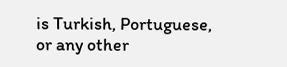is Turkish, Portuguese, or any other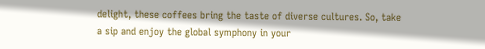delight, these coffees bring the taste of diverse cultures. So, take a sip and enjoy the global symphony in your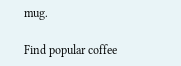mug.

Find popular coffee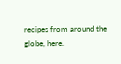recipes from around the globe, here.